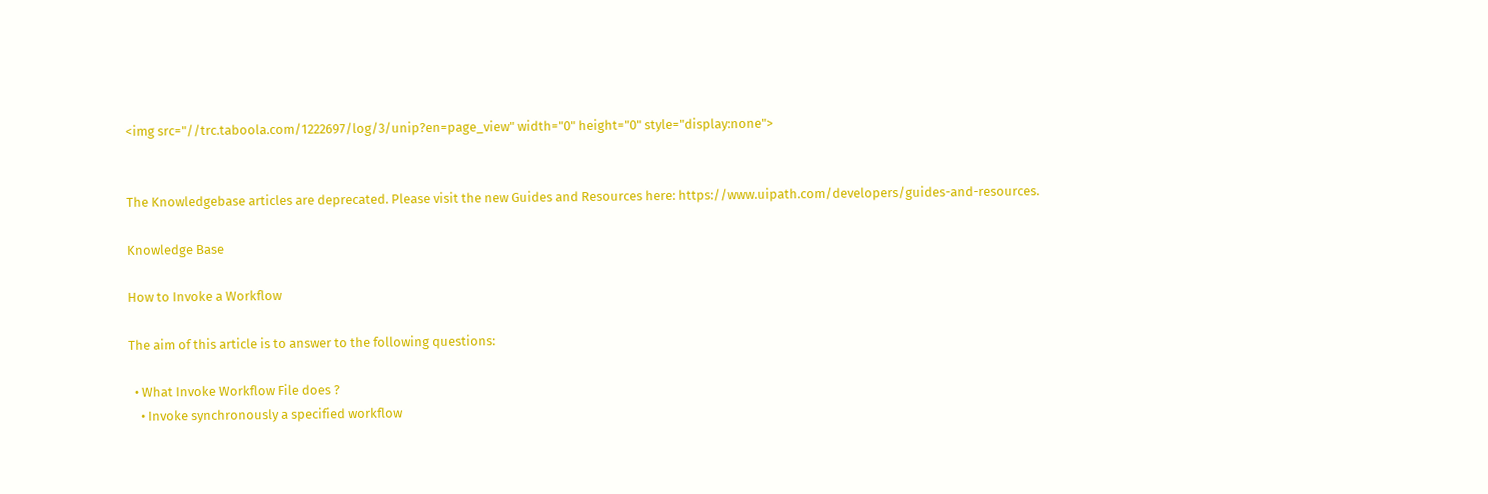<img src="//trc.taboola.com/1222697/log/3/unip?en=page_view" width="0" height="0" style="display:none">


The Knowledgebase articles are deprecated. Please visit the new Guides and Resources here: https://www.uipath.com/developers/guides-and-resources.

Knowledge Base

How to Invoke a Workflow

The aim of this article is to answer to the following questions:

  • What Invoke Workflow File does ?
    • Invoke synchronously a specified workflow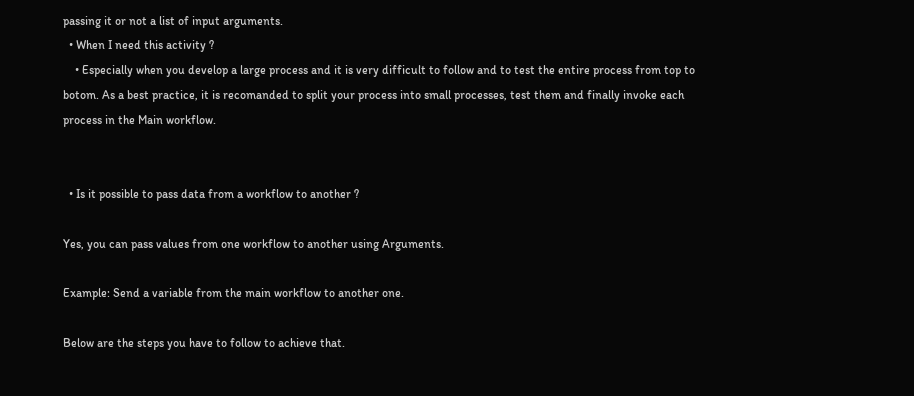passing it or not a list of input arguments.
  • When I need this activity ?
    • Especially when you develop a large process and it is very difficult to follow and to test the entire process from top to botom. As a best practice, it is recomanded to split your process into small processes, test them and finally invoke each process in the Main workflow.


  • Is it possible to pass data from a workflow to another ?

Yes, you can pass values from one workflow to another using Arguments.

Example: Send a variable from the main workflow to another one.

Below are the steps you have to follow to achieve that.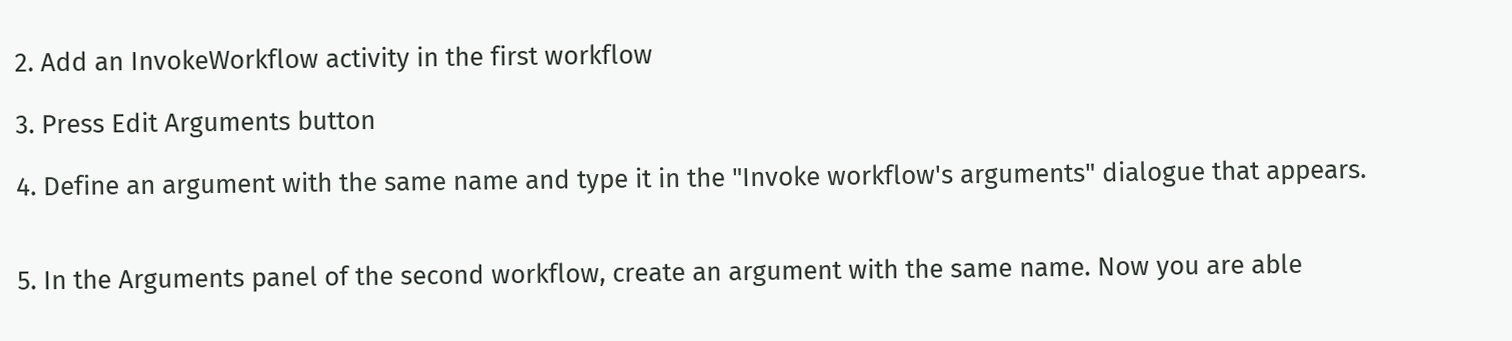2. Add an InvokeWorkflow activity in the first workflow

3. Press Edit Arguments button

4. Define an argument with the same name and type it in the "Invoke workflow's arguments" dialogue that appears.


5. In the Arguments panel of the second workflow, create an argument with the same name. Now you are able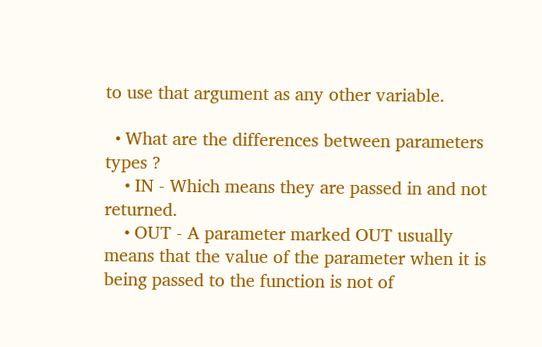to use that argument as any other variable.

  • What are the differences between parameters types ?
    • IN - Which means they are passed in and not returned.
    • OUT - A parameter marked OUT usually means that the value of the parameter when it is being passed to the function is not of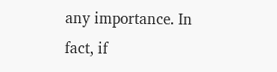any importance. In fact, if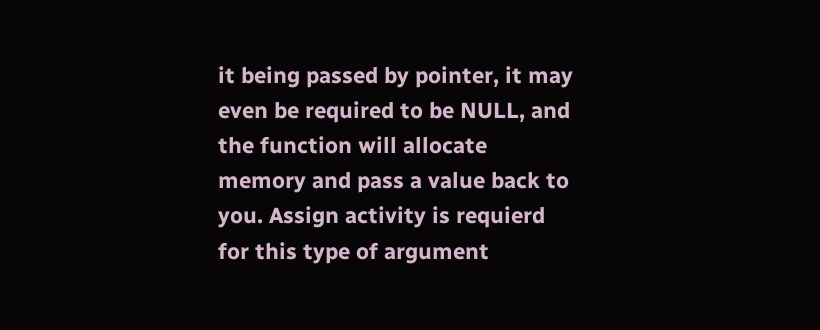it being passed by pointer, it may even be required to be NULL, and the function will allocate memory and pass a value back to you. Assign activity is requierd for this type of argument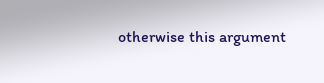otherwise this argument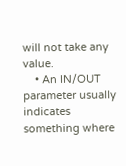will not take any value.
    • An IN/OUT parameter usually indicates something where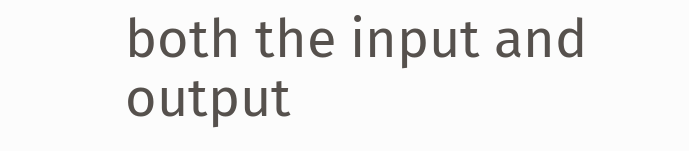both the input and output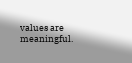values are meaningful.